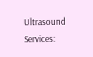Ultrasound Services: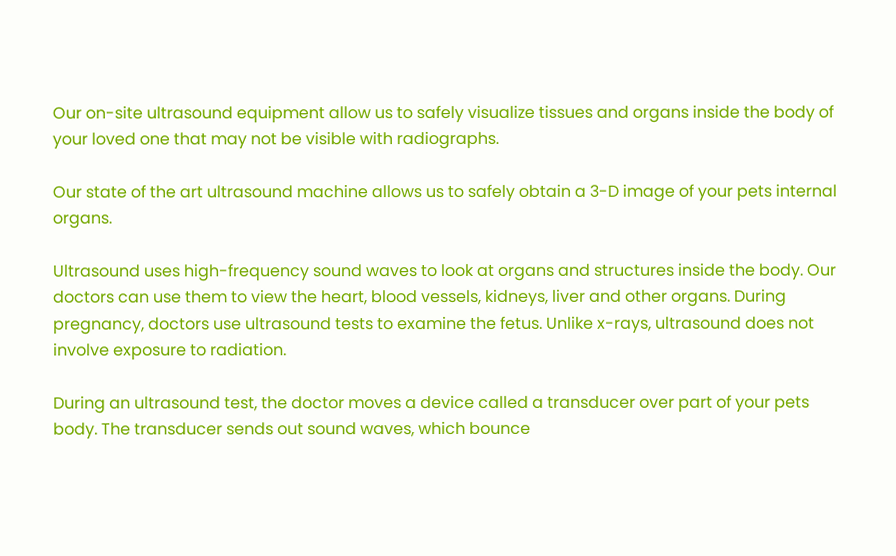Our on-site ultrasound equipment allow us to safely visualize tissues and organs inside the body of your loved one that may not be visible with radiographs.

Our state of the art ultrasound machine allows us to safely obtain a 3-D image of your pets internal organs.

Ultrasound uses high-frequency sound waves to look at organs and structures inside the body. Our doctors can use them to view the heart, blood vessels, kidneys, liver and other organs. During pregnancy, doctors use ultrasound tests to examine the fetus. Unlike x-rays, ultrasound does not involve exposure to radiation.

During an ultrasound test, the doctor moves a device called a transducer over part of your pets body. The transducer sends out sound waves, which bounce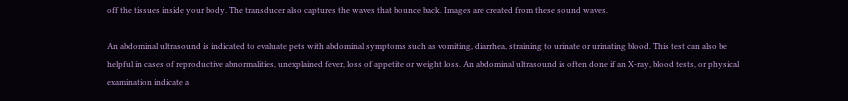off the tissues inside your body. The transducer also captures the waves that bounce back. Images are created from these sound waves.

An abdominal ultrasound is indicated to evaluate pets with abdominal symptoms such as vomiting, diarrhea, straining to urinate or urinating blood. This test can also be helpful in cases of reproductive abnormalities, unexplained fever, loss of appetite or weight loss. An abdominal ultrasound is often done if an X-ray, blood tests, or physical examination indicate a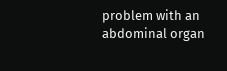problem with an abdominal organ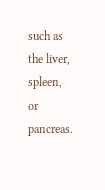such as the liver, spleen, or pancreas.